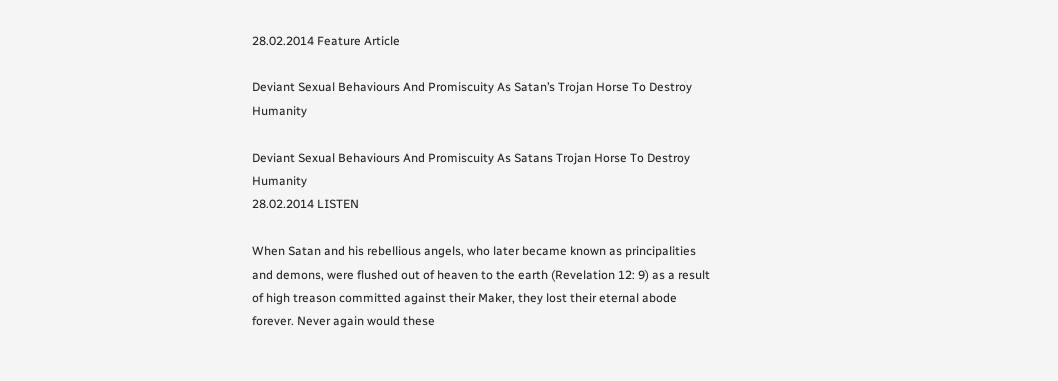28.02.2014 Feature Article

Deviant Sexual Behaviours And Promiscuity As Satan’s Trojan Horse To Destroy Humanity

Deviant Sexual Behaviours And Promiscuity As Satans Trojan Horse To Destroy Humanity
28.02.2014 LISTEN

When Satan and his rebellious angels, who later became known as principalities and demons, were flushed out of heaven to the earth (Revelation 12: 9) as a result of high treason committed against their Maker, they lost their eternal abode forever. Never again would these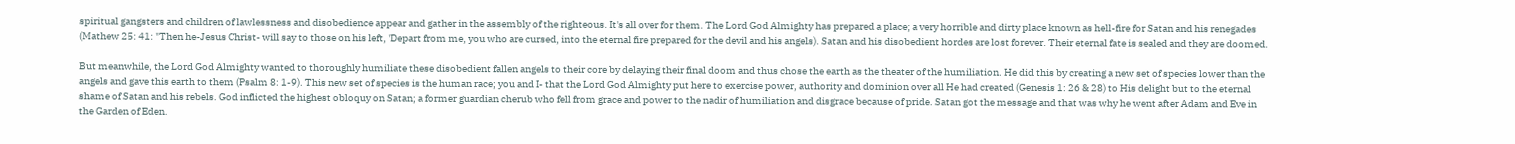spiritual gangsters and children of lawlessness and disobedience appear and gather in the assembly of the righteous. It's all over for them. The Lord God Almighty has prepared a place; a very horrible and dirty place known as hell-fire for Satan and his renegades (Mathew 25: 41: "Then he-Jesus Christ- will say to those on his left, 'Depart from me, you who are cursed, into the eternal fire prepared for the devil and his angels). Satan and his disobedient hordes are lost forever. Their eternal fate is sealed and they are doomed.

But meanwhile, the Lord God Almighty wanted to thoroughly humiliate these disobedient fallen angels to their core by delaying their final doom and thus chose the earth as the theater of the humiliation. He did this by creating a new set of species lower than the angels and gave this earth to them (Psalm 8: 1-9). This new set of species is the human race; you and I- that the Lord God Almighty put here to exercise power, authority and dominion over all He had created (Genesis 1: 26 & 28) to His delight but to the eternal shame of Satan and his rebels. God inflicted the highest obloquy on Satan; a former guardian cherub who fell from grace and power to the nadir of humiliation and disgrace because of pride. Satan got the message and that was why he went after Adam and Eve in the Garden of Eden.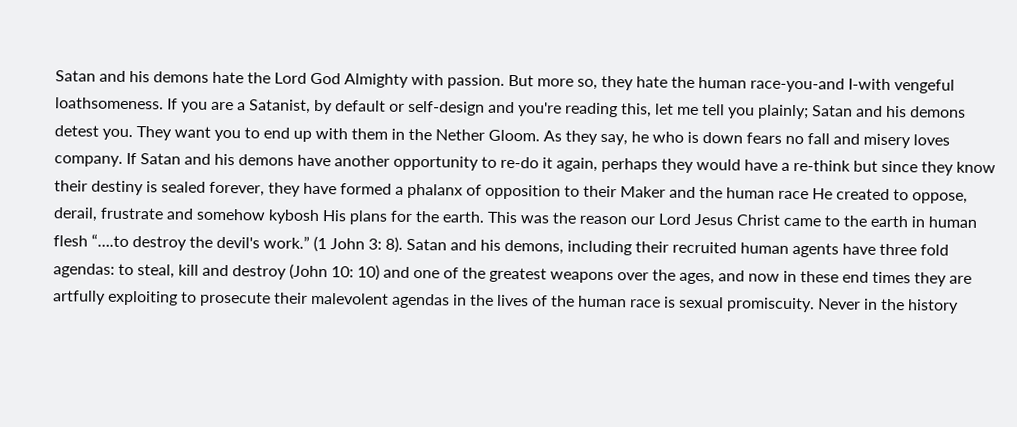Satan and his demons hate the Lord God Almighty with passion. But more so, they hate the human race-you-and I-with vengeful loathsomeness. If you are a Satanist, by default or self-design and you're reading this, let me tell you plainly; Satan and his demons detest you. They want you to end up with them in the Nether Gloom. As they say, he who is down fears no fall and misery loves company. If Satan and his demons have another opportunity to re-do it again, perhaps they would have a re-think but since they know their destiny is sealed forever, they have formed a phalanx of opposition to their Maker and the human race He created to oppose, derail, frustrate and somehow kybosh His plans for the earth. This was the reason our Lord Jesus Christ came to the earth in human flesh “….to destroy the devil's work.” (1 John 3: 8). Satan and his demons, including their recruited human agents have three fold agendas: to steal, kill and destroy (John 10: 10) and one of the greatest weapons over the ages, and now in these end times they are artfully exploiting to prosecute their malevolent agendas in the lives of the human race is sexual promiscuity. Never in the history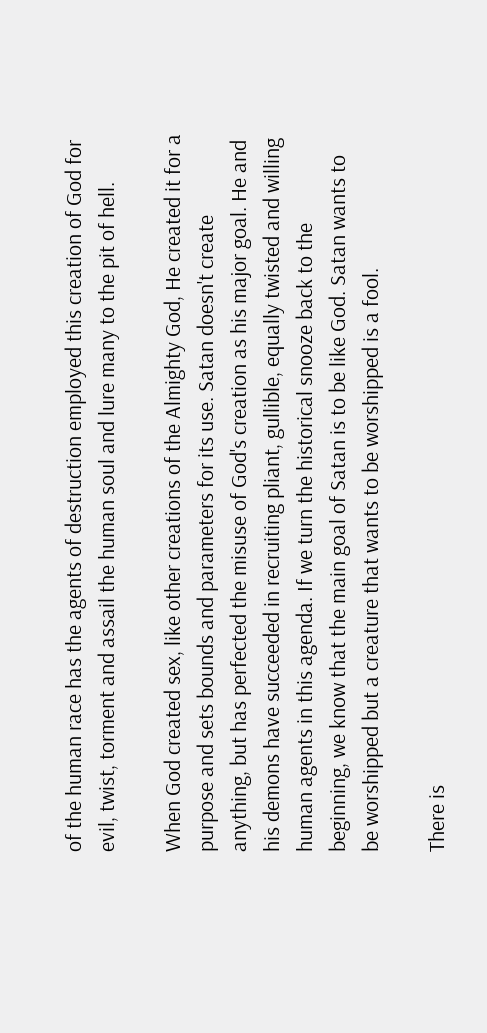of the human race has the agents of destruction employed this creation of God for evil, twist, torment and assail the human soul and lure many to the pit of hell.

When God created sex, like other creations of the Almighty God, He created it for a purpose and sets bounds and parameters for its use. Satan doesn't create anything, but has perfected the misuse of God's creation as his major goal. He and his demons have succeeded in recruiting pliant, gullible, equally twisted and willing human agents in this agenda. If we turn the historical snooze back to the beginning, we know that the main goal of Satan is to be like God. Satan wants to be worshipped but a creature that wants to be worshipped is a fool.

There is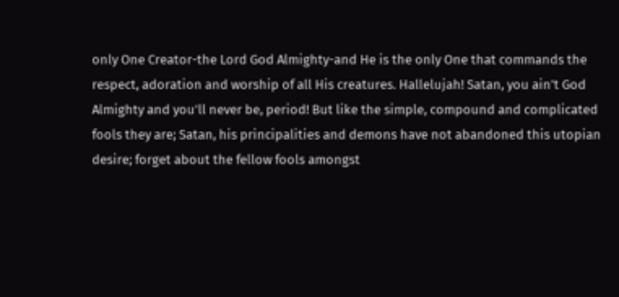only One Creator-the Lord God Almighty-and He is the only One that commands the respect, adoration and worship of all His creatures. Hallelujah! Satan, you ain't God Almighty and you'll never be, period! But like the simple, compound and complicated fools they are; Satan, his principalities and demons have not abandoned this utopian desire; forget about the fellow fools amongst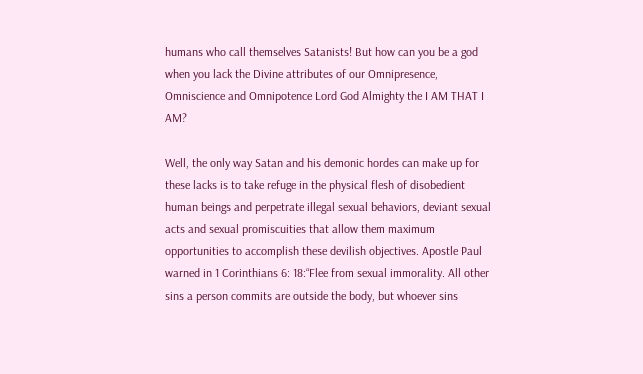humans who call themselves Satanists! But how can you be a god when you lack the Divine attributes of our Omnipresence, Omniscience and Omnipotence Lord God Almighty the I AM THAT I AM?

Well, the only way Satan and his demonic hordes can make up for these lacks is to take refuge in the physical flesh of disobedient human beings and perpetrate illegal sexual behaviors, deviant sexual acts and sexual promiscuities that allow them maximum opportunities to accomplish these devilish objectives. Apostle Paul warned in 1 Corinthians 6: 18:“Flee from sexual immorality. All other sins a person commits are outside the body, but whoever sins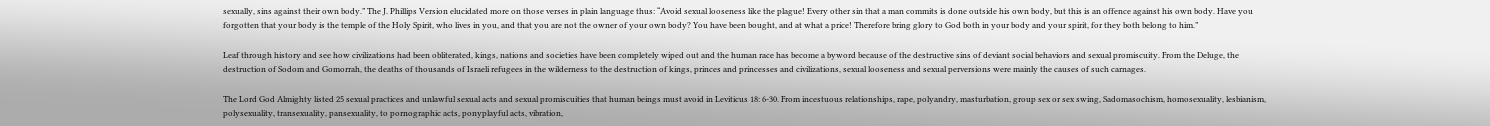sexually, sins against their own body.” The J. Phillips Version elucidated more on those verses in plain language thus: “Avoid sexual looseness like the plague! Every other sin that a man commits is done outside his own body, but this is an offence against his own body. Have you forgotten that your body is the temple of the Holy Spirit, who lives in you, and that you are not the owner of your own body? You have been bought, and at what a price! Therefore bring glory to God both in your body and your spirit, for they both belong to him.”

Leaf through history and see how civilizations had been obliterated, kings, nations and societies have been completely wiped out and the human race has become a byword because of the destructive sins of deviant social behaviors and sexual promiscuity. From the Deluge, the destruction of Sodom and Gomorrah, the deaths of thousands of Israeli refugees in the wilderness to the destruction of kings, princes and princesses and civilizations, sexual looseness and sexual perversions were mainly the causes of such carnages.

The Lord God Almighty listed 25 sexual practices and unlawful sexual acts and sexual promiscuities that human beings must avoid in Leviticus 18: 6-30. From incestuous relationships, rape, polyandry, masturbation, group sex or sex swing, Sadomasochism, homosexuality, lesbianism, polysexuality, transexuality, pansexuality, to pornographic acts, ponyplayful acts, vibration,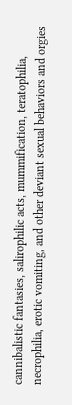cannibalistic fantasies, salirophilic acts, mummification, teratophilia, necrophilia, erotic vomiting, and other deviant sexual behaviors and orgies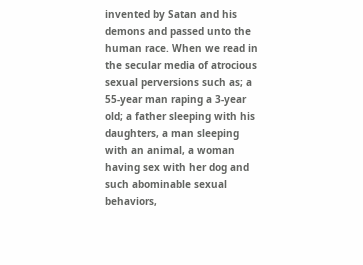invented by Satan and his demons and passed unto the human race. When we read in the secular media of atrocious sexual perversions such as; a 55-year man raping a 3-year old; a father sleeping with his daughters, a man sleeping with an animal, a woman having sex with her dog and such abominable sexual behaviors,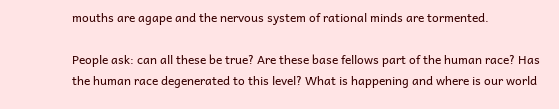mouths are agape and the nervous system of rational minds are tormented.

People ask: can all these be true? Are these base fellows part of the human race? Has the human race degenerated to this level? What is happening and where is our world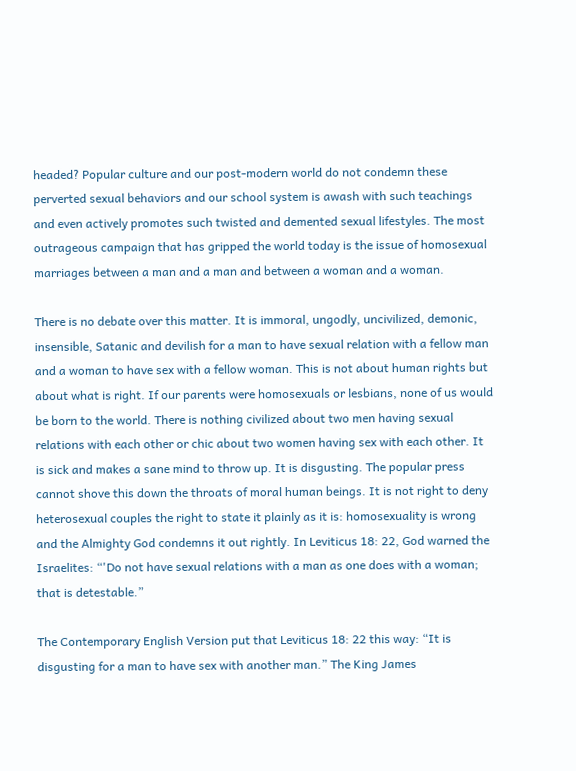headed? Popular culture and our post-modern world do not condemn these perverted sexual behaviors and our school system is awash with such teachings and even actively promotes such twisted and demented sexual lifestyles. The most outrageous campaign that has gripped the world today is the issue of homosexual marriages between a man and a man and between a woman and a woman.

There is no debate over this matter. It is immoral, ungodly, uncivilized, demonic, insensible, Satanic and devilish for a man to have sexual relation with a fellow man and a woman to have sex with a fellow woman. This is not about human rights but about what is right. If our parents were homosexuals or lesbians, none of us would be born to the world. There is nothing civilized about two men having sexual relations with each other or chic about two women having sex with each other. It is sick and makes a sane mind to throw up. It is disgusting. The popular press cannot shove this down the throats of moral human beings. It is not right to deny heterosexual couples the right to state it plainly as it is: homosexuality is wrong and the Almighty God condemns it out rightly. In Leviticus 18: 22, God warned the Israelites: “'Do not have sexual relations with a man as one does with a woman; that is detestable.”

The Contemporary English Version put that Leviticus 18: 22 this way: “It is disgusting for a man to have sex with another man.” The King James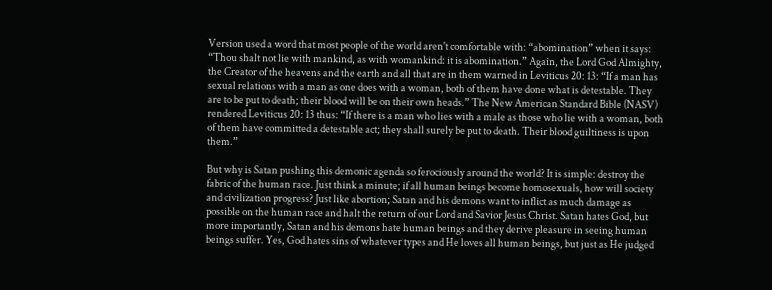Version used a word that most people of the world aren't comfortable with: “abomination” when it says: “Thou shalt not lie with mankind, as with womankind: it is abomination.” Again, the Lord God Almighty, the Creator of the heavens and the earth and all that are in them warned in Leviticus 20: 13: “If a man has sexual relations with a man as one does with a woman, both of them have done what is detestable. They are to be put to death; their blood will be on their own heads.” The New American Standard Bible (NASV) rendered Leviticus 20: 13 thus: “If there is a man who lies with a male as those who lie with a woman, both of them have committed a detestable act; they shall surely be put to death. Their blood guiltiness is upon them.”

But why is Satan pushing this demonic agenda so ferociously around the world? It is simple: destroy the fabric of the human race. Just think a minute; if all human beings become homosexuals, how will society and civilization progress? Just like abortion; Satan and his demons want to inflict as much damage as possible on the human race and halt the return of our Lord and Savior Jesus Christ. Satan hates God, but more importantly, Satan and his demons hate human beings and they derive pleasure in seeing human beings suffer. Yes, God hates sins of whatever types and He loves all human beings, but just as He judged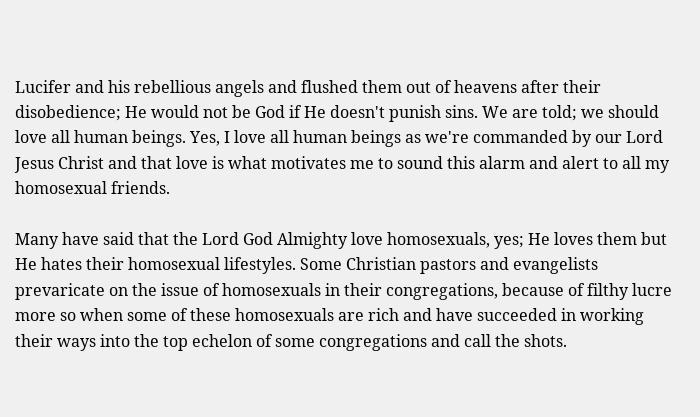Lucifer and his rebellious angels and flushed them out of heavens after their disobedience; He would not be God if He doesn't punish sins. We are told; we should love all human beings. Yes, I love all human beings as we're commanded by our Lord Jesus Christ and that love is what motivates me to sound this alarm and alert to all my homosexual friends.

Many have said that the Lord God Almighty love homosexuals, yes; He loves them but He hates their homosexual lifestyles. Some Christian pastors and evangelists prevaricate on the issue of homosexuals in their congregations, because of filthy lucre more so when some of these homosexuals are rich and have succeeded in working their ways into the top echelon of some congregations and call the shots.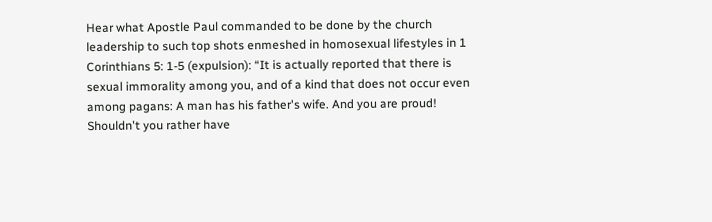Hear what Apostle Paul commanded to be done by the church leadership to such top shots enmeshed in homosexual lifestyles in 1 Corinthians 5: 1-5 (expulsion): “It is actually reported that there is sexual immorality among you, and of a kind that does not occur even among pagans: A man has his father's wife. And you are proud! Shouldn't you rather have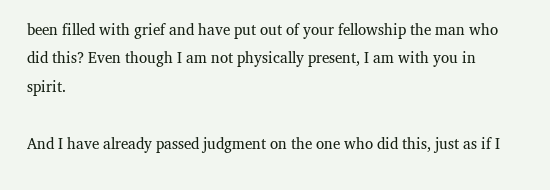been filled with grief and have put out of your fellowship the man who did this? Even though I am not physically present, I am with you in spirit.

And I have already passed judgment on the one who did this, just as if I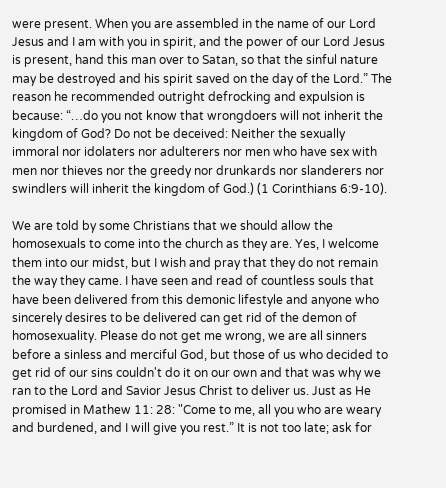were present. When you are assembled in the name of our Lord Jesus and I am with you in spirit, and the power of our Lord Jesus is present, hand this man over to Satan, so that the sinful nature may be destroyed and his spirit saved on the day of the Lord.” The reason he recommended outright defrocking and expulsion is because: “…do you not know that wrongdoers will not inherit the kingdom of God? Do not be deceived: Neither the sexually immoral nor idolaters nor adulterers nor men who have sex with men nor thieves nor the greedy nor drunkards nor slanderers nor swindlers will inherit the kingdom of God.) (1 Corinthians 6:9-10).

We are told by some Christians that we should allow the homosexuals to come into the church as they are. Yes, I welcome them into our midst, but I wish and pray that they do not remain the way they came. I have seen and read of countless souls that have been delivered from this demonic lifestyle and anyone who sincerely desires to be delivered can get rid of the demon of homosexuality. Please do not get me wrong, we are all sinners before a sinless and merciful God, but those of us who decided to get rid of our sins couldn't do it on our own and that was why we ran to the Lord and Savior Jesus Christ to deliver us. Just as He promised in Mathew 11: 28: "Come to me, all you who are weary and burdened, and I will give you rest.” It is not too late; ask for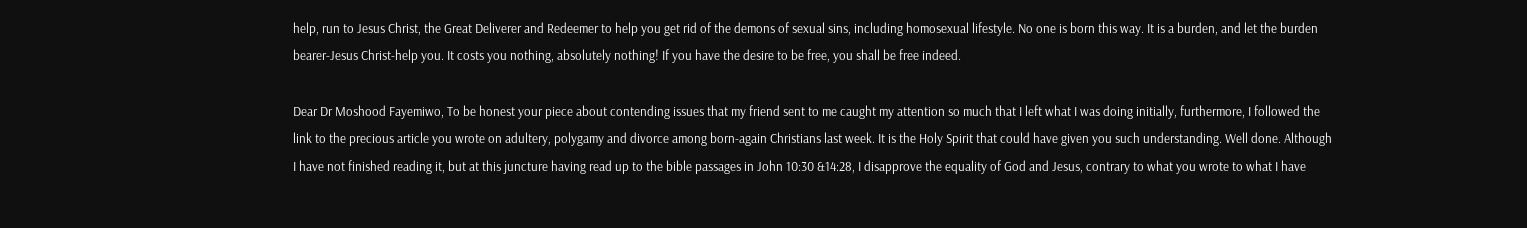help, run to Jesus Christ, the Great Deliverer and Redeemer to help you get rid of the demons of sexual sins, including homosexual lifestyle. No one is born this way. It is a burden, and let the burden bearer-Jesus Christ-help you. It costs you nothing, absolutely nothing! If you have the desire to be free, you shall be free indeed.

Dear Dr Moshood Fayemiwo, To be honest your piece about contending issues that my friend sent to me caught my attention so much that I left what I was doing initially, furthermore, I followed the link to the precious article you wrote on adultery, polygamy and divorce among born-again Christians last week. It is the Holy Spirit that could have given you such understanding. Well done. Although I have not finished reading it, but at this juncture having read up to the bible passages in John 10:30 &14:28, I disapprove the equality of God and Jesus, contrary to what you wrote to what I have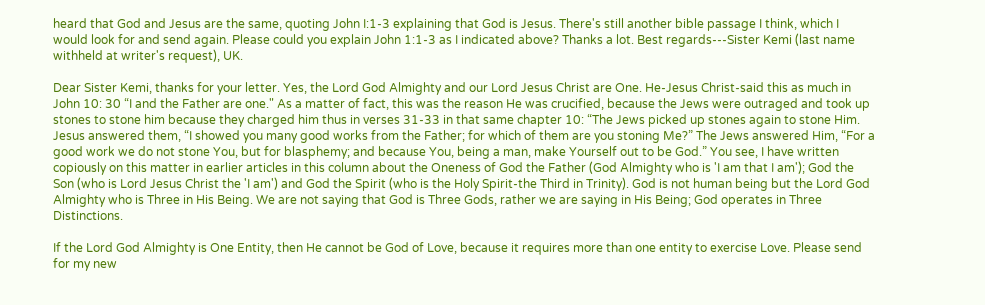heard that God and Jesus are the same, quoting John I:1-3 explaining that God is Jesus. There's still another bible passage I think, which I would look for and send again. Please could you explain John 1:1-3 as I indicated above? Thanks a lot. Best regards---Sister Kemi (last name withheld at writer's request), UK.

Dear Sister Kemi, thanks for your letter. Yes, the Lord God Almighty and our Lord Jesus Christ are One. He-Jesus Christ-said this as much in John 10: 30 “I and the Father are one." As a matter of fact, this was the reason He was crucified, because the Jews were outraged and took up stones to stone him because they charged him thus in verses 31-33 in that same chapter 10: “The Jews picked up stones again to stone Him. Jesus answered them, “I showed you many good works from the Father; for which of them are you stoning Me?” The Jews answered Him, “For a good work we do not stone You, but for blasphemy; and because You, being a man, make Yourself out to be God.” You see, I have written copiously on this matter in earlier articles in this column about the Oneness of God the Father (God Almighty who is 'I am that I am'); God the Son (who is Lord Jesus Christ the 'I am') and God the Spirit (who is the Holy Spirit-the Third in Trinity). God is not human being but the Lord God Almighty who is Three in His Being. We are not saying that God is Three Gods, rather we are saying in His Being; God operates in Three Distinctions.

If the Lord God Almighty is One Entity, then He cannot be God of Love, because it requires more than one entity to exercise Love. Please send for my new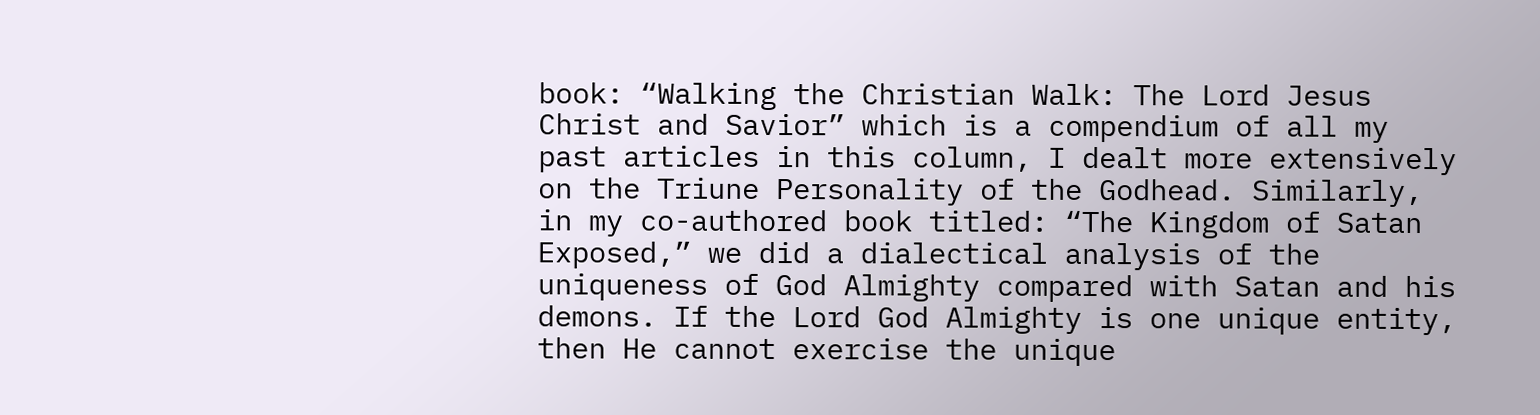book: “Walking the Christian Walk: The Lord Jesus Christ and Savior” which is a compendium of all my past articles in this column, I dealt more extensively on the Triune Personality of the Godhead. Similarly, in my co-authored book titled: “The Kingdom of Satan Exposed,” we did a dialectical analysis of the uniqueness of God Almighty compared with Satan and his demons. If the Lord God Almighty is one unique entity, then He cannot exercise the unique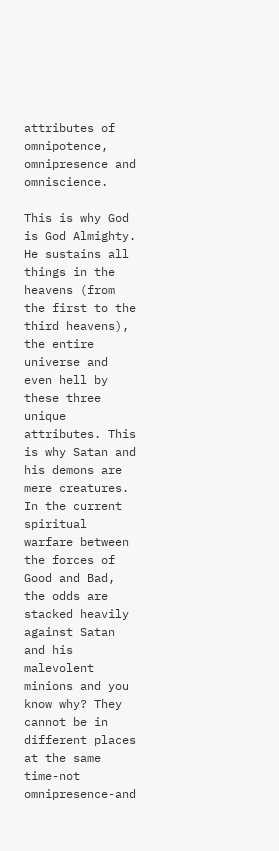attributes of omnipotence, omnipresence and omniscience.

This is why God is God Almighty. He sustains all things in the heavens (from the first to the third heavens), the entire universe and even hell by these three unique attributes. This is why Satan and his demons are mere creatures. In the current spiritual warfare between the forces of Good and Bad, the odds are stacked heavily against Satan and his malevolent minions and you know why? They cannot be in different places at the same time-not omnipresence-and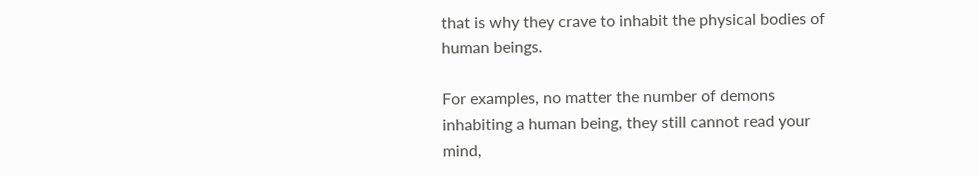that is why they crave to inhabit the physical bodies of human beings.

For examples, no matter the number of demons inhabiting a human being, they still cannot read your mind,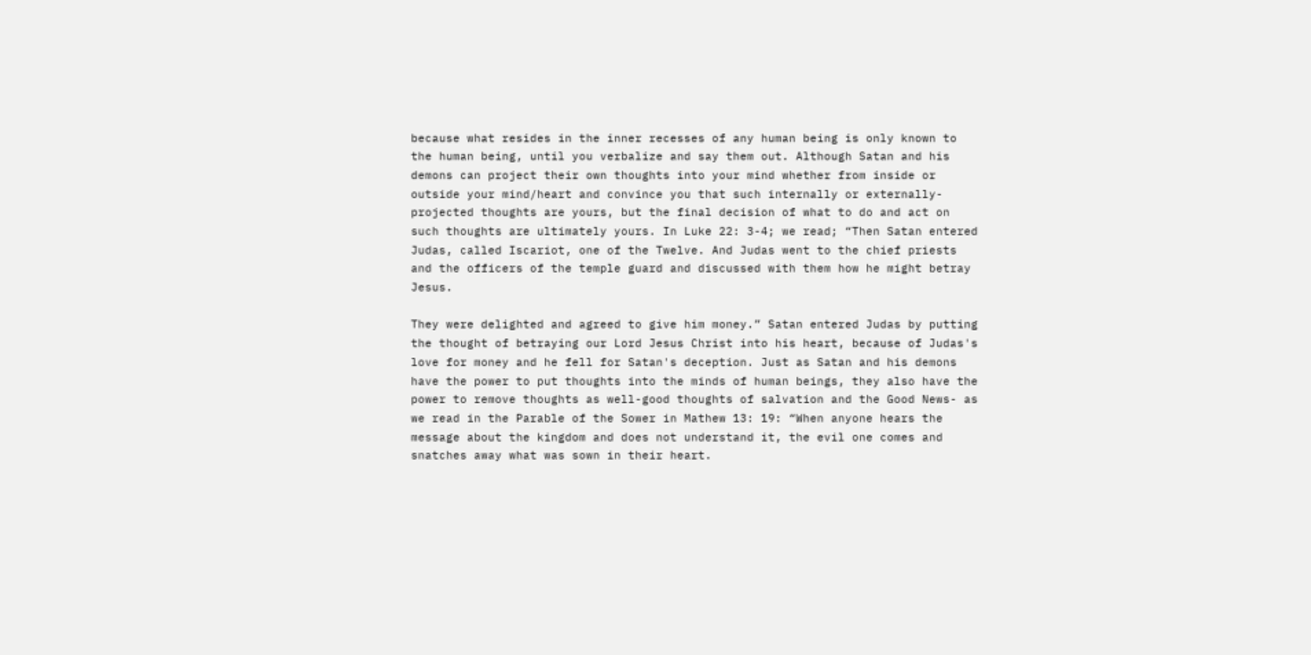because what resides in the inner recesses of any human being is only known to the human being, until you verbalize and say them out. Although Satan and his demons can project their own thoughts into your mind whether from inside or outside your mind/heart and convince you that such internally or externally-projected thoughts are yours, but the final decision of what to do and act on such thoughts are ultimately yours. In Luke 22: 3-4; we read; “Then Satan entered Judas, called Iscariot, one of the Twelve. And Judas went to the chief priests and the officers of the temple guard and discussed with them how he might betray Jesus.

They were delighted and agreed to give him money.” Satan entered Judas by putting the thought of betraying our Lord Jesus Christ into his heart, because of Judas's love for money and he fell for Satan's deception. Just as Satan and his demons have the power to put thoughts into the minds of human beings, they also have the power to remove thoughts as well-good thoughts of salvation and the Good News- as we read in the Parable of the Sower in Mathew 13: 19: “When anyone hears the message about the kingdom and does not understand it, the evil one comes and snatches away what was sown in their heart.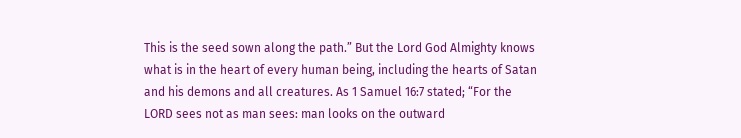This is the seed sown along the path.” But the Lord God Almighty knows what is in the heart of every human being, including the hearts of Satan and his demons and all creatures. As 1 Samuel 16:7 stated; “For the LORD sees not as man sees: man looks on the outward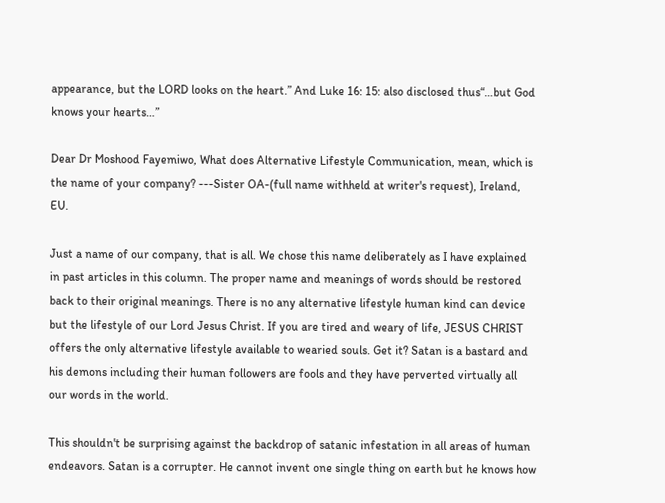appearance, but the LORD looks on the heart.” And Luke 16: 15: also disclosed thus“…but God knows your hearts…”

Dear Dr Moshood Fayemiwo, What does Alternative Lifestyle Communication, mean, which is the name of your company? ---Sister OA-(full name withheld at writer's request), Ireland, EU.

Just a name of our company, that is all. We chose this name deliberately as I have explained in past articles in this column. The proper name and meanings of words should be restored back to their original meanings. There is no any alternative lifestyle human kind can device but the lifestyle of our Lord Jesus Christ. If you are tired and weary of life, JESUS CHRIST offers the only alternative lifestyle available to wearied souls. Get it? Satan is a bastard and his demons including their human followers are fools and they have perverted virtually all our words in the world.

This shouldn't be surprising against the backdrop of satanic infestation in all areas of human endeavors. Satan is a corrupter. He cannot invent one single thing on earth but he knows how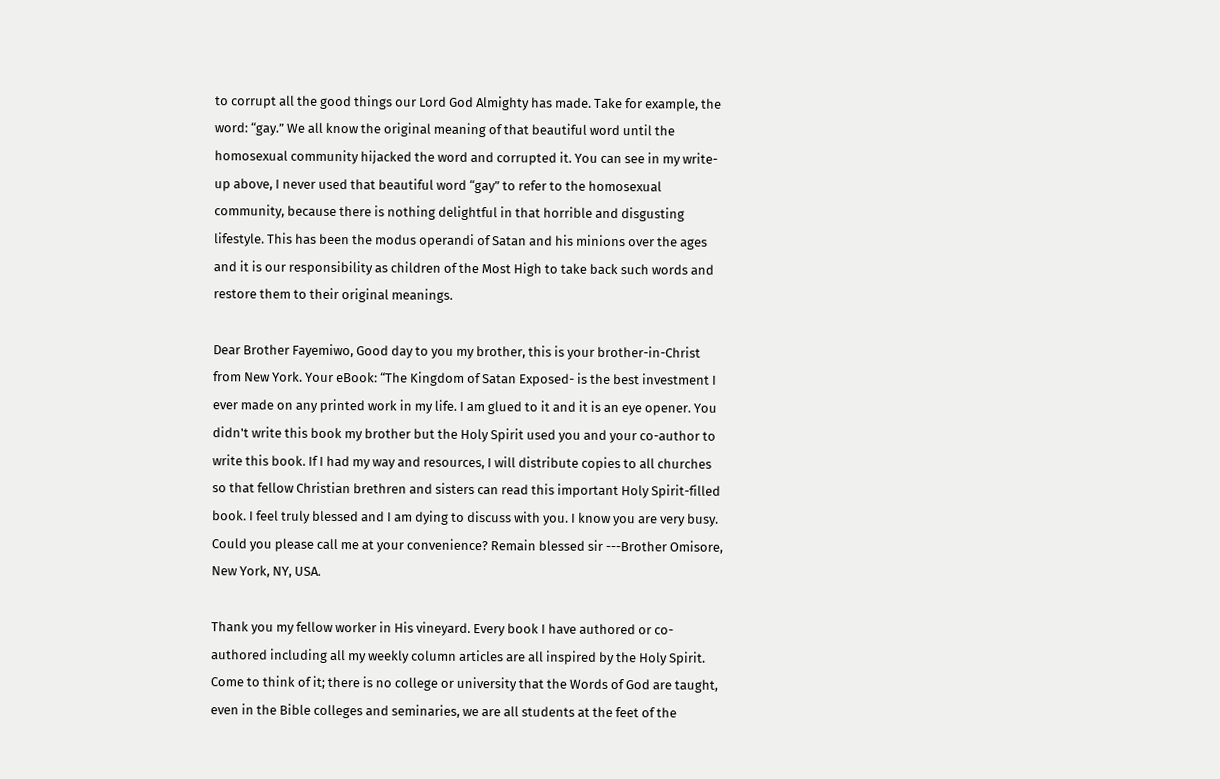to corrupt all the good things our Lord God Almighty has made. Take for example, the word: “gay.” We all know the original meaning of that beautiful word until the homosexual community hijacked the word and corrupted it. You can see in my write-up above, I never used that beautiful word “gay” to refer to the homosexual community, because there is nothing delightful in that horrible and disgusting lifestyle. This has been the modus operandi of Satan and his minions over the ages and it is our responsibility as children of the Most High to take back such words and restore them to their original meanings.

Dear Brother Fayemiwo, Good day to you my brother, this is your brother-in-Christ from New York. Your eBook: “The Kingdom of Satan Exposed- is the best investment I ever made on any printed work in my life. I am glued to it and it is an eye opener. You didn't write this book my brother but the Holy Spirit used you and your co-author to write this book. If I had my way and resources, I will distribute copies to all churches so that fellow Christian brethren and sisters can read this important Holy Spirit-filled book. I feel truly blessed and I am dying to discuss with you. I know you are very busy. Could you please call me at your convenience? Remain blessed sir ---Brother Omisore, New York, NY, USA.

Thank you my fellow worker in His vineyard. Every book I have authored or co-authored including all my weekly column articles are all inspired by the Holy Spirit. Come to think of it; there is no college or university that the Words of God are taught, even in the Bible colleges and seminaries, we are all students at the feet of the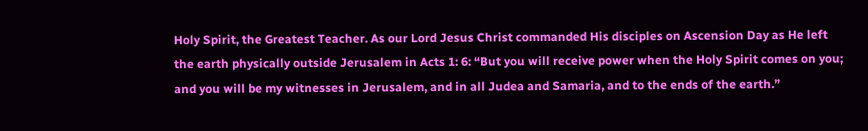Holy Spirit, the Greatest Teacher. As our Lord Jesus Christ commanded His disciples on Ascension Day as He left the earth physically outside Jerusalem in Acts 1: 6: “But you will receive power when the Holy Spirit comes on you; and you will be my witnesses in Jerusalem, and in all Judea and Samaria, and to the ends of the earth.”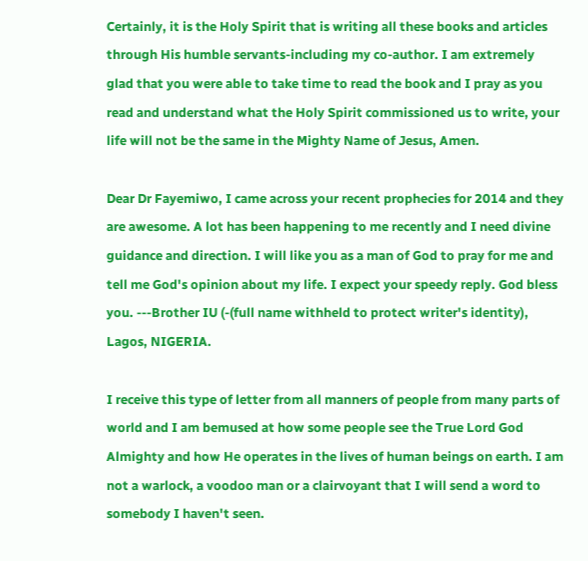Certainly, it is the Holy Spirit that is writing all these books and articles through His humble servants-including my co-author. I am extremely glad that you were able to take time to read the book and I pray as you read and understand what the Holy Spirit commissioned us to write, your life will not be the same in the Mighty Name of Jesus, Amen.

Dear Dr Fayemiwo, I came across your recent prophecies for 2014 and they are awesome. A lot has been happening to me recently and I need divine guidance and direction. I will like you as a man of God to pray for me and tell me God's opinion about my life. I expect your speedy reply. God bless you. ---Brother IU (-(full name withheld to protect writer's identity), Lagos, NIGERIA.

I receive this type of letter from all manners of people from many parts of world and I am bemused at how some people see the True Lord God Almighty and how He operates in the lives of human beings on earth. I am not a warlock, a voodoo man or a clairvoyant that I will send a word to somebody I haven't seen.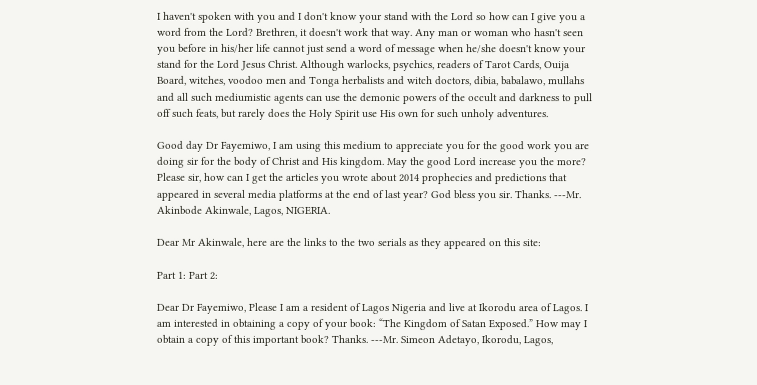I haven't spoken with you and I don't know your stand with the Lord so how can I give you a word from the Lord? Brethren, it doesn't work that way. Any man or woman who hasn't seen you before in his/her life cannot just send a word of message when he/she doesn't know your stand for the Lord Jesus Christ. Although warlocks, psychics, readers of Tarot Cards, Ouija Board, witches, voodoo men and Tonga herbalists and witch doctors, dibia, babalawo, mullahs and all such mediumistic agents can use the demonic powers of the occult and darkness to pull off such feats, but rarely does the Holy Spirit use His own for such unholy adventures.

Good day Dr Fayemiwo, I am using this medium to appreciate you for the good work you are doing sir for the body of Christ and His kingdom. May the good Lord increase you the more? Please sir, how can I get the articles you wrote about 2014 prophecies and predictions that appeared in several media platforms at the end of last year? God bless you sir. Thanks. ---Mr. Akinbode Akinwale, Lagos, NIGERIA.

Dear Mr Akinwale, here are the links to the two serials as they appeared on this site:

Part 1: Part 2:

Dear Dr Fayemiwo, Please I am a resident of Lagos Nigeria and live at Ikorodu area of Lagos. I am interested in obtaining a copy of your book: “The Kingdom of Satan Exposed.” How may I obtain a copy of this important book? Thanks. ---Mr. Simeon Adetayo, Ikorodu, Lagos,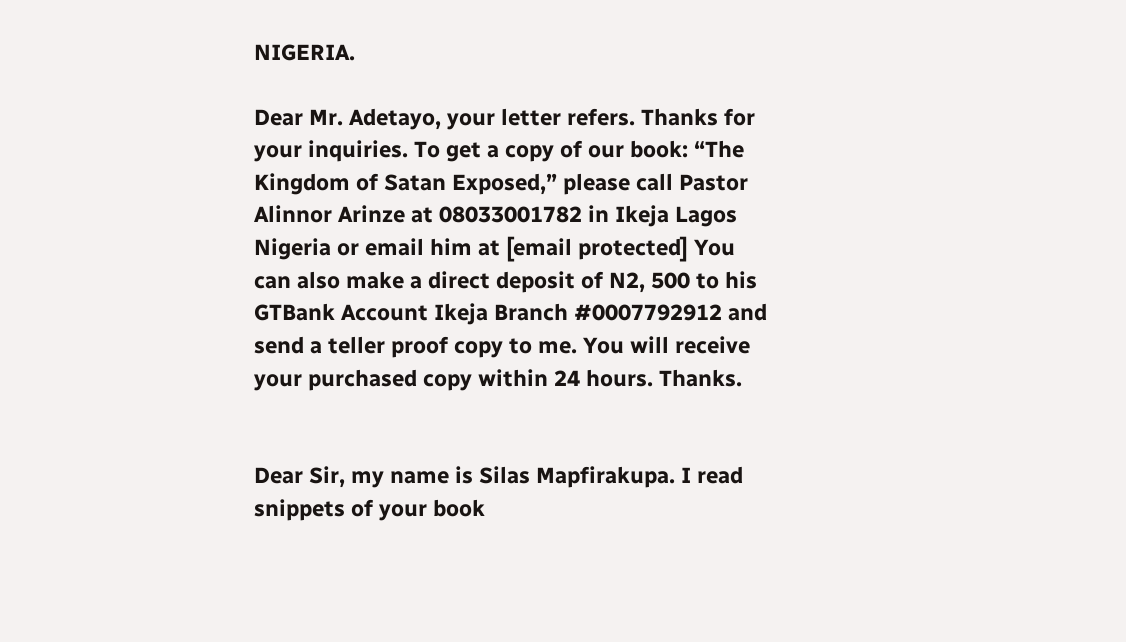NIGERIA.

Dear Mr. Adetayo, your letter refers. Thanks for your inquiries. To get a copy of our book: “The Kingdom of Satan Exposed,” please call Pastor Alinnor Arinze at 08033001782 in Ikeja Lagos Nigeria or email him at [email protected] You can also make a direct deposit of N2, 500 to his GTBank Account Ikeja Branch #0007792912 and send a teller proof copy to me. You will receive your purchased copy within 24 hours. Thanks.


Dear Sir, my name is Silas Mapfirakupa. I read snippets of your book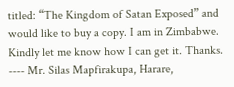titled: “The Kingdom of Satan Exposed” and would like to buy a copy. I am in Zimbabwe. Kindly let me know how I can get it. Thanks. ---- Mr. Silas Mapfirakupa, Harare,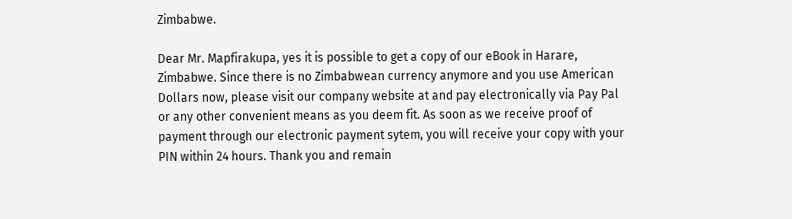Zimbabwe.

Dear Mr. Mapfirakupa, yes it is possible to get a copy of our eBook in Harare, Zimbabwe. Since there is no Zimbabwean currency anymore and you use American Dollars now, please visit our company website at and pay electronically via Pay Pal or any other convenient means as you deem fit. As soon as we receive proof of payment through our electronic payment sytem, you will receive your copy with your PIN within 24 hours. Thank you and remain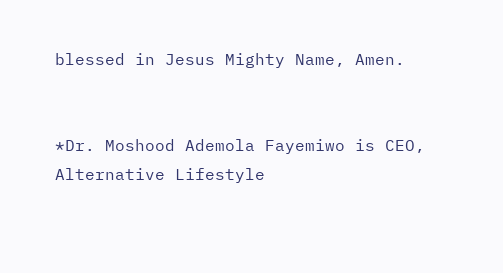blessed in Jesus Mighty Name, Amen.


*Dr. Moshood Ademola Fayemiwo is CEO, Alternative Lifestyle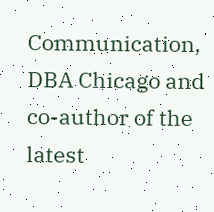Communication, DBA Chicago and co-author of the latest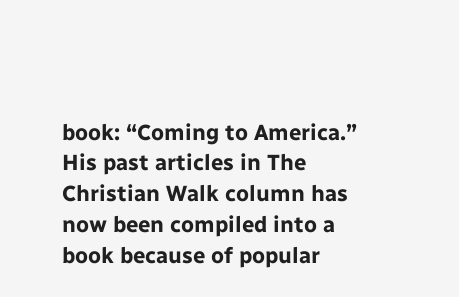book: “Coming to America.” His past articles in The Christian Walk column has now been compiled into a book because of popular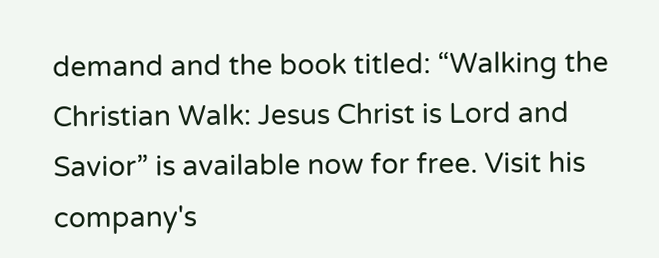demand and the book titled: “Walking the Christian Walk: Jesus Christ is Lord and Savior” is available now for free. Visit his company's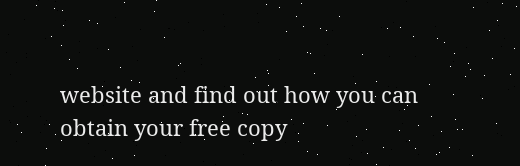website and find out how you can obtain your free copy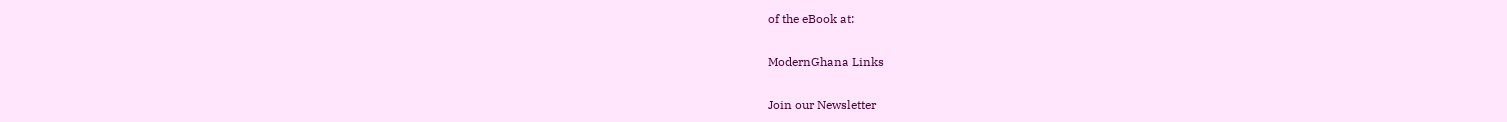of the eBook at:

ModernGhana Links

Join our Newsletter